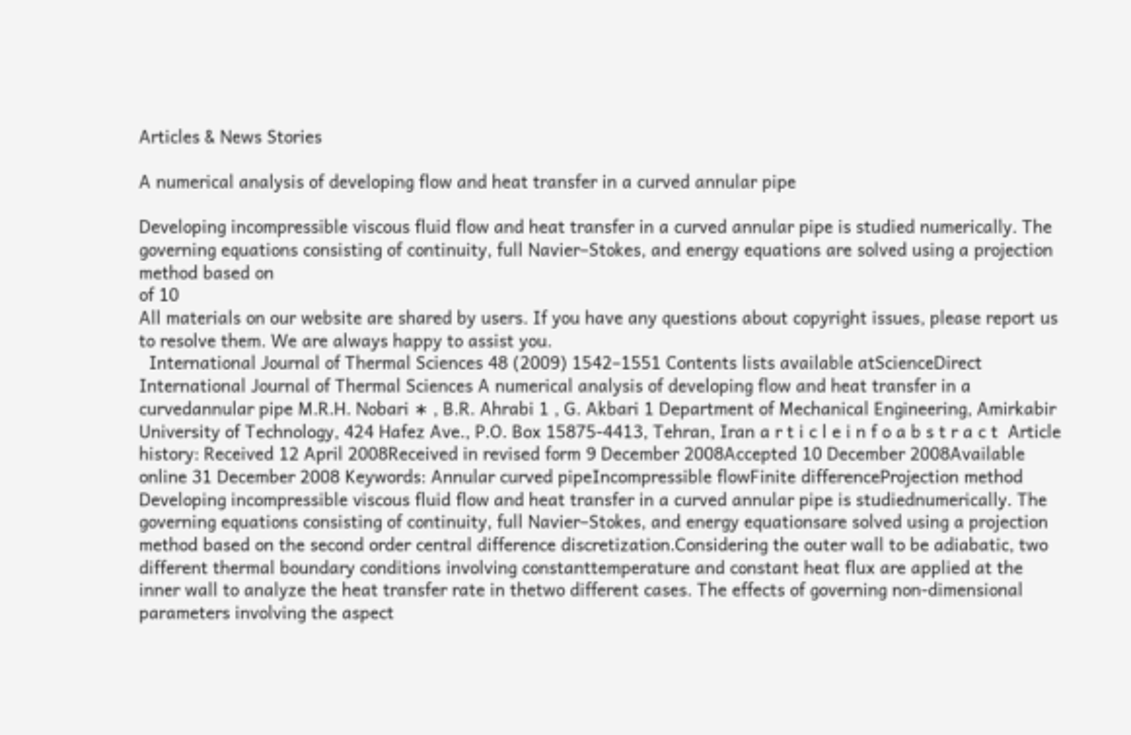Articles & News Stories

A numerical analysis of developing flow and heat transfer in a curved annular pipe

Developing incompressible viscous fluid flow and heat transfer in a curved annular pipe is studied numerically. The governing equations consisting of continuity, full Navier–Stokes, and energy equations are solved using a projection method based on
of 10
All materials on our website are shared by users. If you have any questions about copyright issues, please report us to resolve them. We are always happy to assist you.
  International Journal of Thermal Sciences 48 (2009) 1542–1551 Contents lists available atScienceDirect International Journal of Thermal Sciences A numerical analysis of developing flow and heat transfer in a curvedannular pipe M.R.H. Nobari ∗ , B.R. Ahrabi 1 , G. Akbari 1 Department of Mechanical Engineering, Amirkabir University of Technology, 424 Hafez Ave., P.O. Box 15875-4413, Tehran, Iran a r t i c l e i n f o a b s t r a c t  Article history: Received 12 April 2008Received in revised form 9 December 2008Accepted 10 December 2008Available online 31 December 2008 Keywords: Annular curved pipeIncompressible flowFinite differenceProjection method Developing incompressible viscous fluid flow and heat transfer in a curved annular pipe is studiednumerically. The governing equations consisting of continuity, full Navier–Stokes, and energy equationsare solved using a projection method based on the second order central difference discretization.Considering the outer wall to be adiabatic, two different thermal boundary conditions involving constanttemperature and constant heat flux are applied at the inner wall to analyze the heat transfer rate in thetwo different cases. The effects of governing non-dimensional parameters involving the aspect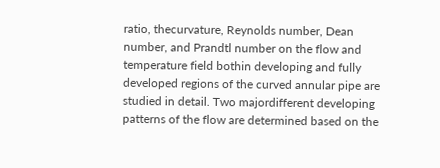ratio, thecurvature, Reynolds number, Dean number, and Prandtl number on the flow and temperature field bothin developing and fully developed regions of the curved annular pipe are studied in detail. Two majordifferent developing patterns of the flow are determined based on the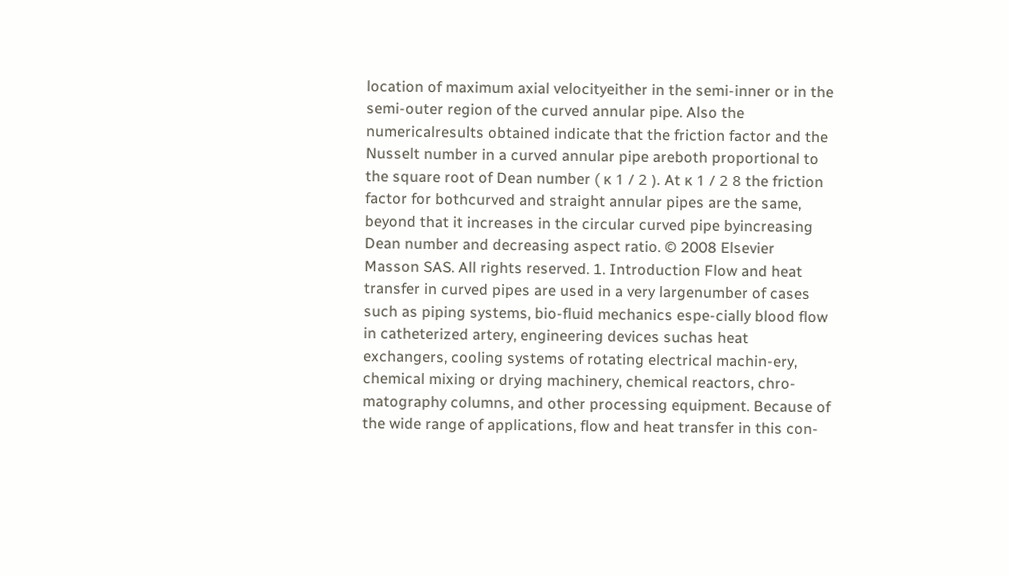location of maximum axial velocityeither in the semi-inner or in the semi-outer region of the curved annular pipe. Also the numericalresults obtained indicate that the friction factor and the Nusselt number in a curved annular pipe areboth proportional to the square root of Dean number ( κ 1 / 2 ). At κ 1 / 2 8 the friction factor for bothcurved and straight annular pipes are the same, beyond that it increases in the circular curved pipe byincreasing Dean number and decreasing aspect ratio. © 2008 Elsevier Masson SAS. All rights reserved. 1. Introduction Flow and heat transfer in curved pipes are used in a very largenumber of cases such as piping systems, bio-fluid mechanics espe-cially blood flow in catheterized artery, engineering devices suchas heat exchangers, cooling systems of rotating electrical machin-ery, chemical mixing or drying machinery, chemical reactors, chro-matography columns, and other processing equipment. Because of the wide range of applications, flow and heat transfer in this con-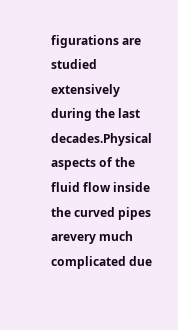figurations are studied extensively during the last decades.Physical aspects of the fluid flow inside the curved pipes arevery much complicated due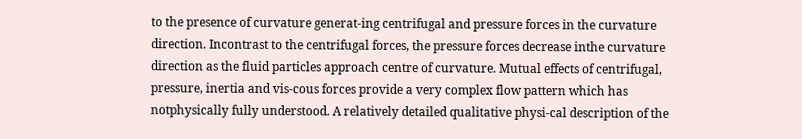to the presence of curvature generat-ing centrifugal and pressure forces in the curvature direction. Incontrast to the centrifugal forces, the pressure forces decrease inthe curvature direction as the fluid particles approach centre of curvature. Mutual effects of centrifugal, pressure, inertia and vis-cous forces provide a very complex flow pattern which has notphysically fully understood. A relatively detailed qualitative physi-cal description of the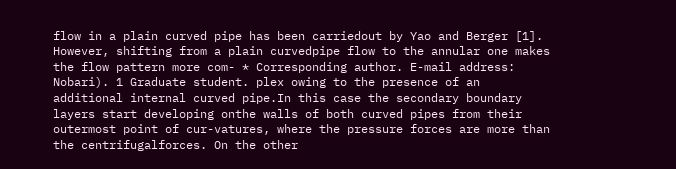flow in a plain curved pipe has been carriedout by Yao and Berger [1]. However, shifting from a plain curvedpipe flow to the annular one makes the flow pattern more com- * Corresponding author. E-mail address: Nobari). 1 Graduate student. plex owing to the presence of an additional internal curved pipe.In this case the secondary boundary layers start developing onthe walls of both curved pipes from their outermost point of cur-vatures, where the pressure forces are more than the centrifugalforces. On the other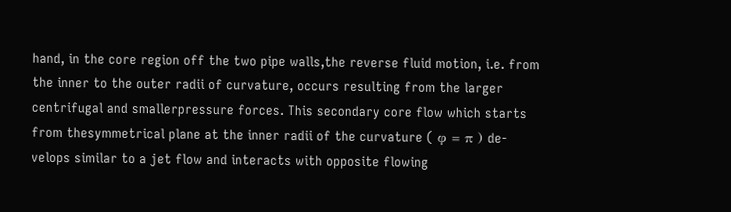hand, in the core region off the two pipe walls,the reverse fluid motion, i.e. from the inner to the outer radii of curvature, occurs resulting from the larger centrifugal and smallerpressure forces. This secondary core flow which starts from thesymmetrical plane at the inner radii of the curvature ( φ = π ) de-velops similar to a jet flow and interacts with opposite flowing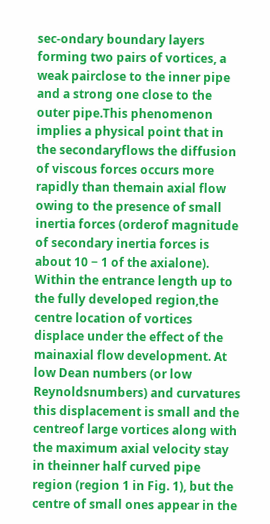sec-ondary boundary layers forming two pairs of vortices, a weak pairclose to the inner pipe and a strong one close to the outer pipe.This phenomenon implies a physical point that in the secondaryflows the diffusion of viscous forces occurs more rapidly than themain axial flow owing to the presence of small inertia forces (orderof magnitude of secondary inertia forces is about 10 − 1 of the axialone). Within the entrance length up to the fully developed region,the centre location of vortices displace under the effect of the mainaxial flow development. At low Dean numbers (or low Reynoldsnumbers) and curvatures this displacement is small and the centreof large vortices along with the maximum axial velocity stay in theinner half curved pipe region (region 1 in Fig. 1), but the centre of small ones appear in the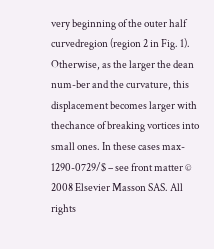very beginning of the outer half curvedregion (region 2 in Fig. 1). Otherwise, as the larger the dean num-ber and the curvature, this displacement becomes larger with thechance of breaking vortices into small ones. In these cases max- 1290-0729/$ – see front matter © 2008 Elsevier Masson SAS. All rights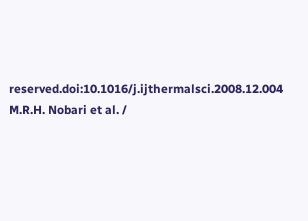reserved.doi:10.1016/j.ijthermalsci.2008.12.004  M.R.H. Nobari et al. /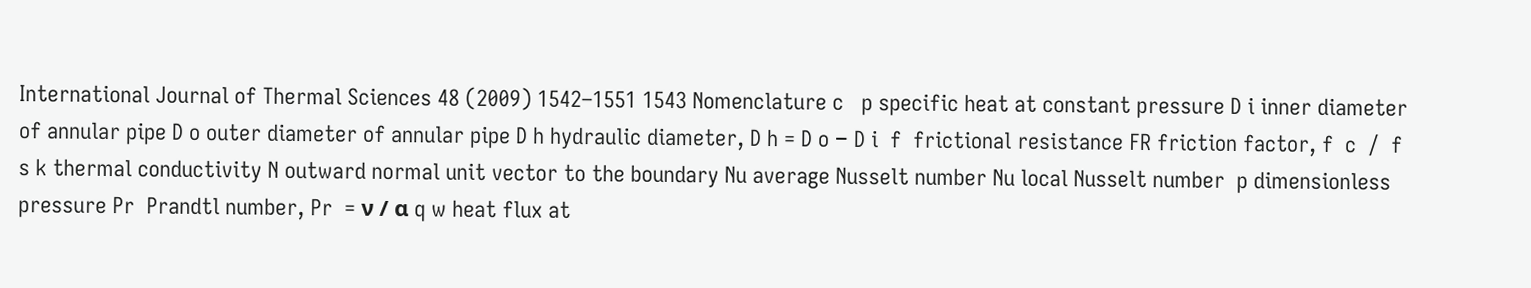International Journal of Thermal Sciences 48 (2009) 1542–1551 1543 Nomenclature c   p specific heat at constant pressure D i inner diameter of annular pipe D o outer diameter of annular pipe D h hydraulic diameter, D h = D o − D i  f  frictional resistance FR friction factor, f  c  /  f  s k thermal conductivity N outward normal unit vector to the boundary Nu average Nusselt number Nu local Nusselt number  p dimensionless pressure Pr  Prandtl number, Pr  = ν / α q w heat flux at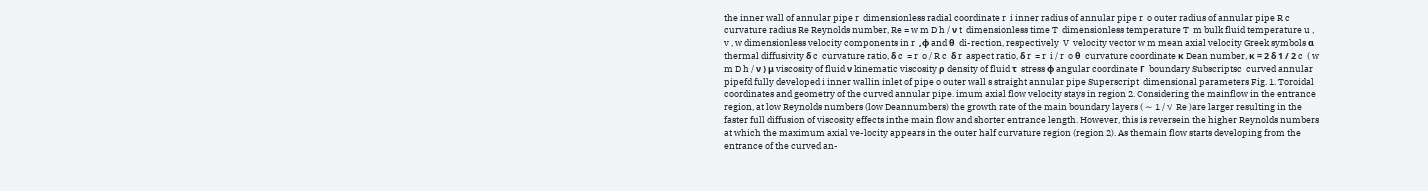the inner wall of annular pipe r  dimensionless radial coordinate r  i inner radius of annular pipe r  o outer radius of annular pipe R c  curvature radius Re Reynolds number, Re = w m D h / ν t  dimensionless time T  dimensionless temperature T  m bulk fluid temperature u , v , w dimensionless velocity components in r  ,φ and θ  di-rection, respectively  V  velocity vector w m mean axial velocity Greek symbols α thermal diffusivity δ c  curvature ratio, δ c  = r  o / R c  δ r  aspect ratio, δ r  = r  i / r  o θ  curvature coordinate κ Dean number, κ = 2 δ 1 / 2 c  ( w m D h / ν ) μ viscosity of fluid ν kinematic viscosity ρ density of fluid τ  stress φ angular coordinate Γ  boundary Subscriptsc  curved annular pipefd fully developed i inner wallin inlet of pipe o outer wall s straight annular pipe Superscript  dimensional parameters Fig. 1. Toroidal coordinates and geometry of the curved annular pipe. imum axial flow velocity stays in region 2. Considering the mainflow in the entrance region, at low Reynolds numbers (low Deannumbers) the growth rate of the main boundary layers ( ∼ 1 / √  Re )are larger resulting in the faster full diffusion of viscosity effects inthe main flow and shorter entrance length. However, this is reversein the higher Reynolds numbers at which the maximum axial ve-locity appears in the outer half curvature region (region 2). As themain flow starts developing from the entrance of the curved an-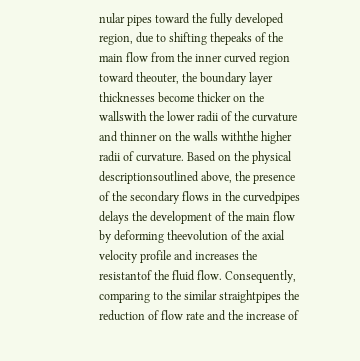nular pipes toward the fully developed region, due to shifting thepeaks of the main flow from the inner curved region toward theouter, the boundary layer thicknesses become thicker on the wallswith the lower radii of the curvature and thinner on the walls withthe higher radii of curvature. Based on the physical descriptionsoutlined above, the presence of the secondary flows in the curvedpipes delays the development of the main flow by deforming theevolution of the axial velocity profile and increases the resistantof the fluid flow. Consequently, comparing to the similar straightpipes the reduction of flow rate and the increase of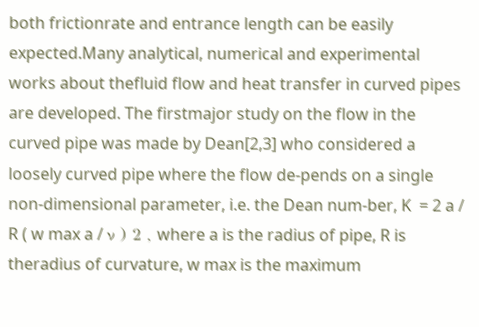both frictionrate and entrance length can be easily expected.Many analytical, numerical and experimental works about thefluid flow and heat transfer in curved pipes are developed. The firstmajor study on the flow in the curved pipe was made by Dean[2,3] who considered a loosely curved pipe where the flow de-pends on a single non-dimensional parameter, i.e. the Dean num-ber, K  = 2 a / R ( w max a / ν ) 2 , where a is the radius of pipe, R is theradius of curvature, w max is the maximum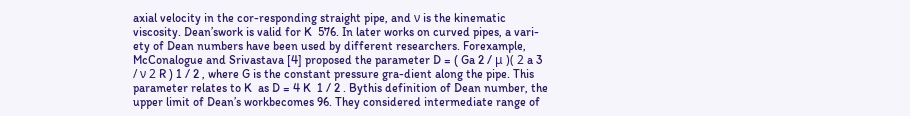axial velocity in the cor-responding straight pipe, and ν is the kinematic viscosity. Dean’swork is valid for K  576. In later works on curved pipes, a vari-ety of Dean numbers have been used by different researchers. Forexample, McConalogue and Srivastava [4] proposed the parameter D = ( Ga 2 / μ )( 2 a 3 / ν 2 R ) 1 / 2 , where G is the constant pressure gra-dient along the pipe. This parameter relates to K  as D = 4 K  1 / 2 . Bythis definition of Dean number, the upper limit of Dean’s workbecomes 96. They considered intermediate range of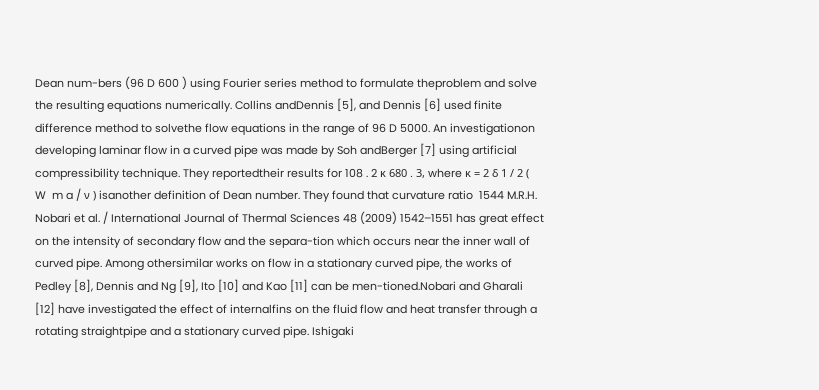Dean num-bers (96 D 600 ) using Fourier series method to formulate theproblem and solve the resulting equations numerically. Collins andDennis [5], and Dennis [6] used finite difference method to solvethe flow equations in the range of 96 D 5000. An investigationon developing laminar flow in a curved pipe was made by Soh andBerger [7] using artificial compressibility technique. They reportedtheir results for 108 . 2 κ 680 . 3, where κ = 2 δ 1 / 2 ( W  m a / ν ) isanother definition of Dean number. They found that curvature ratio  1544 M.R.H. Nobari et al. / International Journal of Thermal Sciences 48 (2009) 1542–1551 has great effect on the intensity of secondary flow and the separa-tion which occurs near the inner wall of curved pipe. Among othersimilar works on flow in a stationary curved pipe, the works of Pedley [8], Dennis and Ng [9], Ito [10] and Kao [11] can be men-tioned.Nobari and Gharali [12] have investigated the effect of internalfins on the fluid flow and heat transfer through a rotating straightpipe and a stationary curved pipe. Ishigaki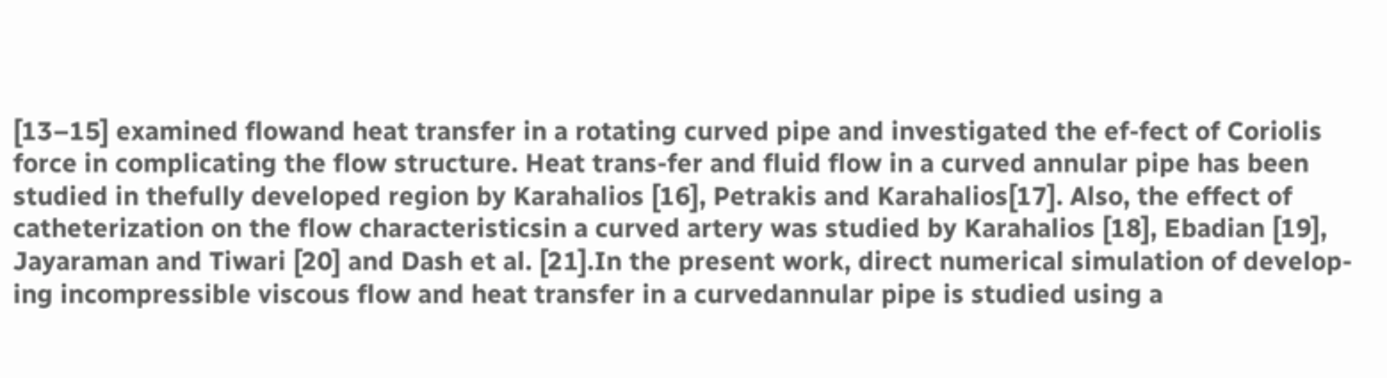[13–15] examined flowand heat transfer in a rotating curved pipe and investigated the ef-fect of Coriolis force in complicating the flow structure. Heat trans-fer and fluid flow in a curved annular pipe has been studied in thefully developed region by Karahalios [16], Petrakis and Karahalios[17]. Also, the effect of catheterization on the flow characteristicsin a curved artery was studied by Karahalios [18], Ebadian [19], Jayaraman and Tiwari [20] and Dash et al. [21].In the present work, direct numerical simulation of develop-ing incompressible viscous flow and heat transfer in a curvedannular pipe is studied using a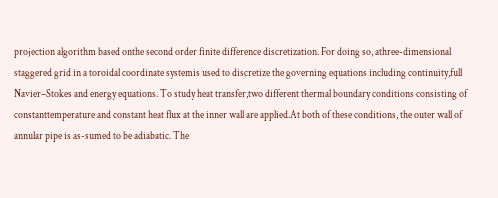projection algorithm based onthe second order finite difference discretization. For doing so, athree-dimensional staggered grid in a toroidal coordinate systemis used to discretize the governing equations including continuity,full Navier–Stokes and energy equations. To study heat transfer,two different thermal boundary conditions consisting of constanttemperature and constant heat flux at the inner wall are applied.At both of these conditions, the outer wall of annular pipe is as-sumed to be adiabatic. The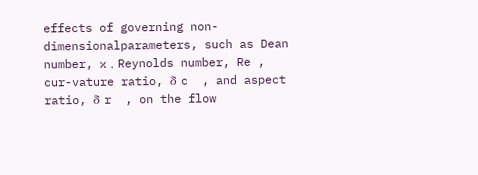effects of governing non-dimensionalparameters, such as Dean number, κ , Reynolds number, Re , cur-vature ratio, δ c  , and aspect ratio, δ r  , on the flow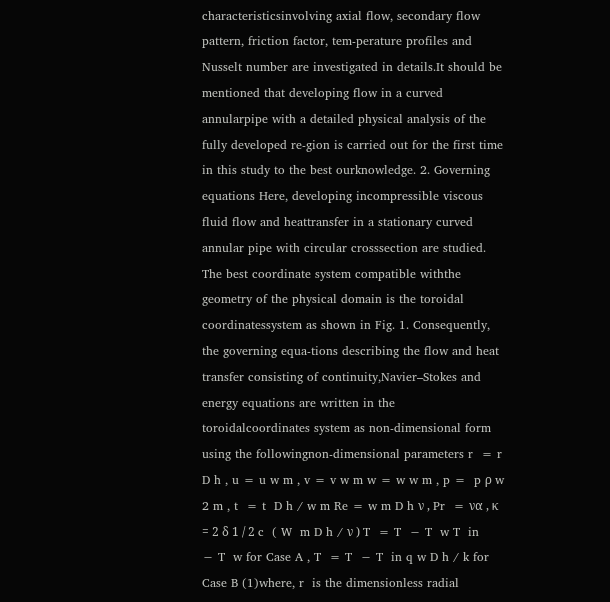characteristicsinvolving axial flow, secondary flow pattern, friction factor, tem-perature profiles and Nusselt number are investigated in details.It should be mentioned that developing flow in a curved annularpipe with a detailed physical analysis of the fully developed re-gion is carried out for the first time in this study to the best ourknowledge. 2. Governing equations Here, developing incompressible viscous fluid flow and heattransfer in a stationary curved annular pipe with circular crosssection are studied. The best coordinate system compatible withthe geometry of the physical domain is the toroidal coordinatessystem as shown in Fig. 1. Consequently, the governing equa-tions describing the flow and heat transfer consisting of continuity,Navier–Stokes and energy equations are written in the toroidalcoordinates system as non-dimensional form using the followingnon-dimensional parameters r  = r  D h , u = u w m , v = v w m w = w w m , p =  p ρ w 2 m , t  = t  D h / w m Re = w m D h ν , Pr  = να , κ = 2 δ 1 / 2 c  ( W  m D h / ν ) T  = T  − T  w T  in − T  w for Case A , T  = T  − T  in q w D h / k for Case B (1)where, r  is the dimensionless radial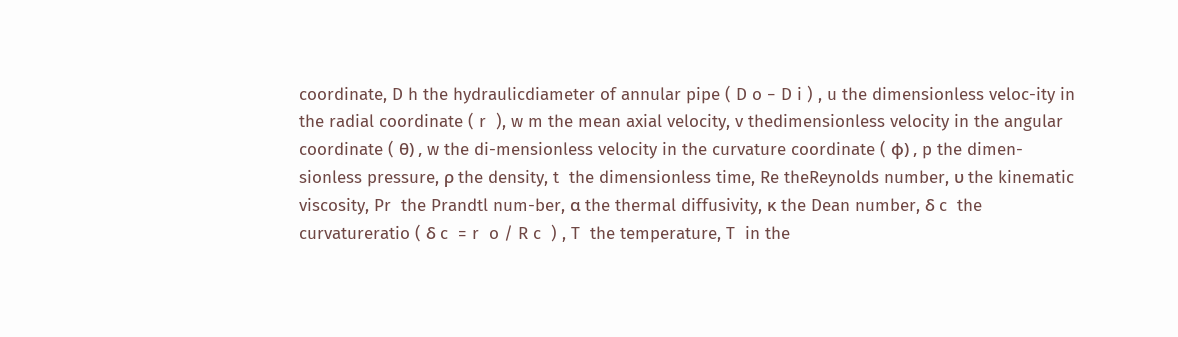coordinate, D h the hydraulicdiameter of annular pipe ( D o − D i ) , u the dimensionless veloc-ity in the radial coordinate ( r  ), w m the mean axial velocity, v thedimensionless velocity in the angular coordinate ( θ) , w the di-mensionless velocity in the curvature coordinate ( φ) , p the dimen-sionless pressure, ρ the density, t  the dimensionless time, Re theReynolds number, υ the kinematic viscosity, Pr  the Prandtl num-ber, α the thermal diffusivity, κ the Dean number, δ c  the curvatureratio ( δ c  = r  o / R c  ) , T  the temperature, T  in the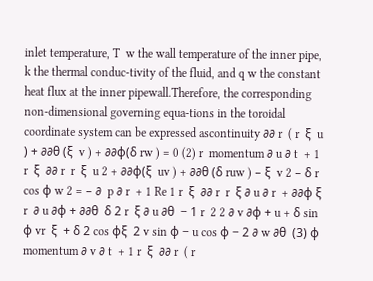inlet temperature, T  w the wall temperature of the inner pipe, k the thermal conduc-tivity of the fluid, and q w the constant heat flux at the inner pipewall.Therefore, the corresponding non-dimensional governing equa-tions in the toroidal coordinate system can be expressed ascontinuity ∂∂ r  ( r  ξ  u ) + ∂∂θ (ξ  v ) + ∂∂φ(δ rw ) = 0 (2) r  momentum ∂ u ∂ t  + 1 r  ξ  ∂∂ r  r  ξ  u 2 + ∂∂φ(ξ  uv ) + ∂∂θ (δ ruw ) − ξ  v 2 − δ r  cos φ w 2 = − ∂  p ∂ r  + 1 Re 1 r  ξ  ∂∂ r  r  ξ ∂ u ∂ r  + ∂∂φ ξ  r  ∂ u ∂φ + ∂∂θ  δ 2 r  ξ ∂ u ∂θ  − 1 r  2 2 ∂ v ∂φ + u + δ sin φ vr  ξ  + δ 2 cos φξ  2 v sin φ − u cos φ − 2 ∂ w ∂θ  (3) φ momentum ∂ v ∂ t  + 1 r  ξ  ∂∂ r  ( r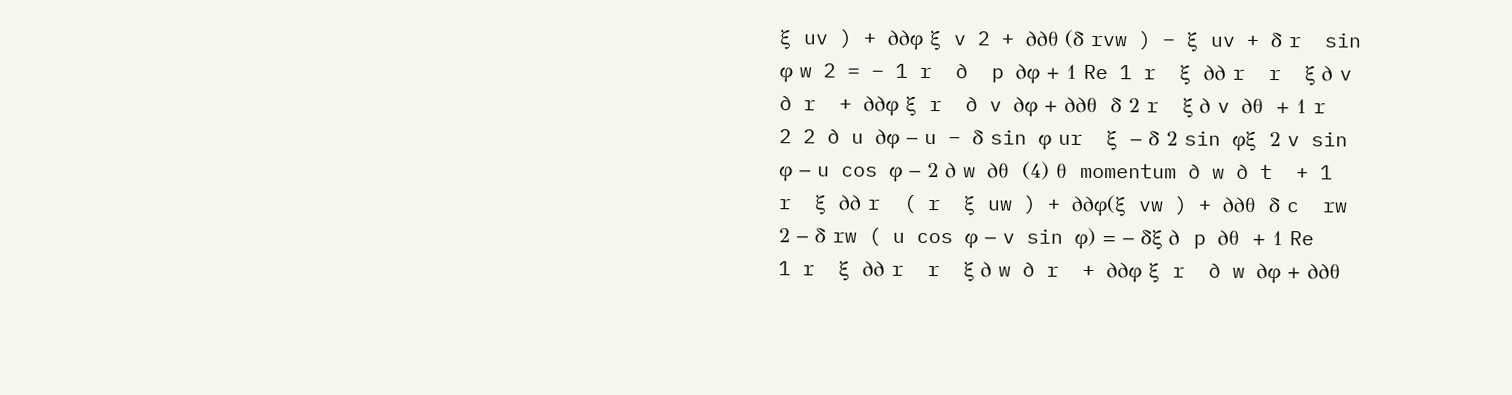ξ  uv ) + ∂∂φ ξ  v 2 + ∂∂θ (δ rvw ) − ξ  uv + δ r  sin φ w 2 = − 1 r  ∂  p ∂φ + 1 Re 1 r  ξ  ∂∂ r  r  ξ ∂ v ∂ r  + ∂∂φ ξ  r  ∂ v ∂φ + ∂∂θ  δ 2 r  ξ ∂ v ∂θ  + 1 r  2 2 ∂ u ∂φ − u − δ sin φ ur  ξ  − δ 2 sin φξ  2 v sin φ − u cos φ − 2 ∂ w ∂θ  (4) θ  momentum ∂ w ∂ t  + 1 r  ξ  ∂∂ r  ( r  ξ  uw ) + ∂∂φ(ξ  vw ) + ∂∂θ  δ c  rw 2 − δ rw ( u cos φ − v sin φ) = − δξ ∂  p ∂θ  + 1 Re 1 r  ξ  ∂∂ r  r  ξ ∂ w ∂ r  + ∂∂φ ξ  r  ∂ w ∂φ + ∂∂θ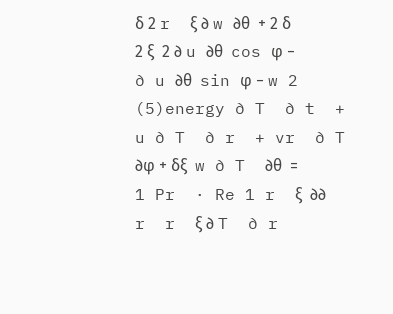δ 2 r  ξ ∂ w ∂θ  + 2 δ 2 ξ  2 ∂ u ∂θ  cos φ − ∂ u ∂θ  sin φ − w 2 (5)energy ∂ T  ∂ t  + u ∂ T  ∂ r  + vr  ∂ T  ∂φ + δξ  w ∂ T  ∂θ  = 1 Pr  · Re 1 r  ξ  ∂∂ r  r  ξ ∂ T  ∂ r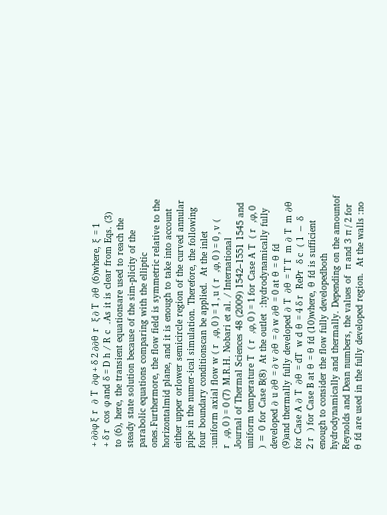+ ∂∂φ ξ  r  ∂ T  ∂φ + δ 2 ∂∂θ  r  ξ ∂ T  ∂θ  (6)where, ξ  = 1 + δ r  cos φ and δ = D h / R c  .As it is clear from Eqs. (3) to (6), here, the transient equationsare used to reach the steady state solution because of the sim-plicity of the parabolic equations comparing with the elliptic ones.Furthermore, the flow field is symmetric relative to the horizontalmid plane, and it is enough to take into account either upper orlower semicircle region of the curved annular pipe in the numer-ical simulation. Therefore, the following four boundary conditionscan be applied.  At the inlet  :uniform axial flow w ( r  ,φ, 0 ) = 1 , u ( r  ,φ, 0 ) = 0 , v ( r  ,φ, 0 ) = 0 (7)  M.R.H. Nobari et al. / International Journal of Thermal Sciences 48 (2009) 1542–1551 1545 and uniform temperature T  ( r  ,φ, 0 ) = 1 for Case A T  ( r  ,φ, 0 ) = 0 for Case B(8)  At the outlet  :hydrodynamically fully developed ∂ u ∂θ  = ∂ v ∂θ  = ∂ w ∂θ  = 0 at θ  = θ  fd (9)and thermally fully developed ∂ T  ∂θ  = T T  m ∂ T  m ∂θ  for Case A ∂ T  ∂θ  = dT  w d θ  = 4 δ r  RePr  δ c  ( 1 − δ 2 r  ) for Case B at θ  = θ  fd (10)where, θ  fd is sufficient enough to consider the flow fully developedboth hydrodynamically and thermally. Depending on the amountof Reynolds and Dean numbers, the values of  π and 3 π / 2 for θ  fd are used in the fully developed region.  At the walls :no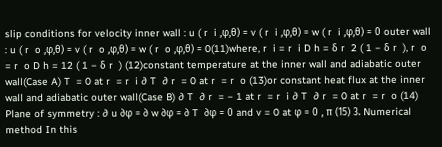slip conditions for velocity inner wall : u ( r  i ,φ,θ) = v ( r  i ,φ,θ) = w ( r  i ,φ,θ) = 0 outer wall : u ( r  o ,φ,θ) = v ( r  o ,φ,θ) = w ( r  o ,φ,θ) = 0(11)where, r  i = r  i D h = δ r  2 ( 1 − δ r  ), r  o = r  o D h = 12 ( 1 − δ r  ) (12)constant temperature at the inner wall and adiabatic outer wall(Case A) T  = 0 at r  = r  i ∂ T  ∂ r  = 0 at r  = r  o (13)or constant heat flux at the inner wall and adiabatic outer wall(Case B) ∂ T  ∂ r  = − 1 at r  = r  i ∂ T  ∂ r  = 0 at r  = r  o (14) Plane of symmetry : ∂ u ∂φ = ∂ w ∂φ = ∂ T  ∂φ = 0 and v = 0 at φ = 0 , π (15) 3. Numerical method In this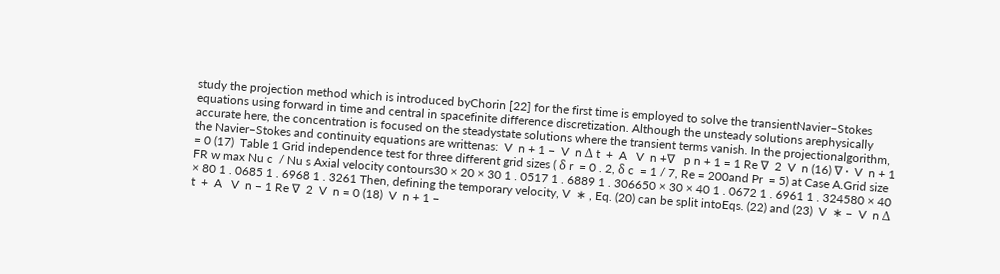study the projection method which is introduced byChorin [22] for the first time is employed to solve the transientNavier–Stokes equations using forward in time and central in spacefinite difference discretization. Although the unsteady solutions arephysically accurate here, the concentration is focused on the steadystate solutions where the transient terms vanish. In the projectionalgorithm, the Navier–Stokes and continuity equations are writtenas:  V  n + 1 −  V  n Δ t  +  A   V  n +∇   p n + 1 = 1 Re ∇  2  V  n (16) ∇ ·  V  n + 1 = 0 (17)  Table 1 Grid independence test for three different grid sizes ( δ r  = 0 . 2, δ c  = 1 / 7, Re = 200and Pr  = 5) at Case A.Grid size FR w max Nu c  / Nu s Axial velocity contours30 × 20 × 30 1 . 0517 1 . 6889 1 . 306650 × 30 × 40 1 . 0672 1 . 6961 1 . 324580 × 40 × 80 1 . 0685 1 . 6968 1 . 3261 Then, defining the temporary velocity, V  ∗ , Eq. (20) can be split intoEqs. (22) and (23)  V  ∗ −  V  n Δ t  +  A   V  n − 1 Re ∇  2  V  n = 0 (18)  V  n + 1 −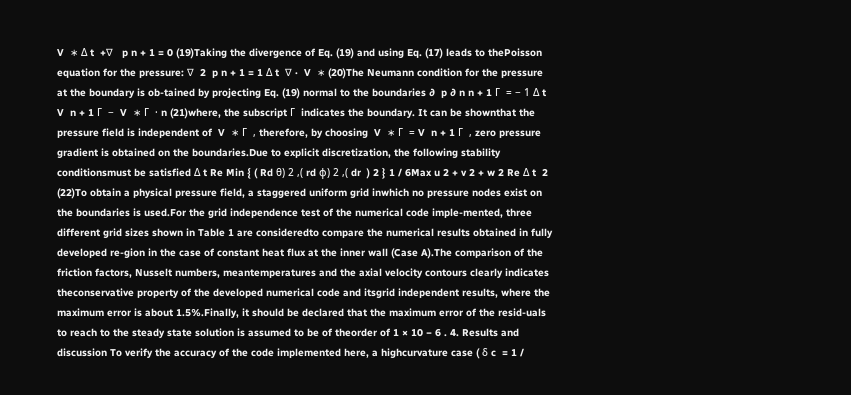V  ∗ Δ t  +∇   p n + 1 = 0 (19)Taking the divergence of Eq. (19) and using Eq. (17) leads to thePoisson equation for the pressure: ∇  2  p n + 1 = 1 Δ t  ∇ ·  V  ∗ (20)The Neumann condition for the pressure at the boundary is ob-tained by projecting Eq. (19) normal to the boundaries ∂  p ∂ n n + 1 Γ  = − 1 Δ t   V  n + 1 Γ  −  V  ∗ Γ  · n (21)where, the subscript Γ  indicates the boundary. It can be shownthat the pressure field is independent of  V  ∗ Γ  , therefore, by choosing  V  ∗ Γ  = V  n + 1 Γ  , zero pressure gradient is obtained on the boundaries.Due to explicit discretization, the following stability conditionsmust be satisfied Δ t Re Min { ( Rd θ) 2 ,( rd φ) 2 ,( dr  ) 2 } 1 / 6Max u 2 + v 2 + w 2 Re Δ t  2 (22)To obtain a physical pressure field, a staggered uniform grid inwhich no pressure nodes exist on the boundaries is used.For the grid independence test of the numerical code imple-mented, three different grid sizes shown in Table 1 are consideredto compare the numerical results obtained in fully developed re-gion in the case of constant heat flux at the inner wall (Case A).The comparison of the friction factors, Nusselt numbers, meantemperatures and the axial velocity contours clearly indicates theconservative property of the developed numerical code and itsgrid independent results, where the maximum error is about 1.5%.Finally, it should be declared that the maximum error of the resid-uals to reach to the steady state solution is assumed to be of theorder of 1 × 10 − 6 . 4. Results and discussion To verify the accuracy of the code implemented here, a highcurvature case ( δ c  = 1 /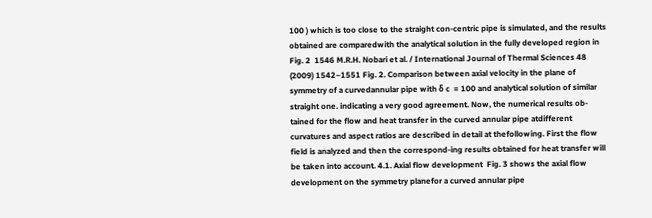100 ) which is too close to the straight con-centric pipe is simulated, and the results obtained are comparedwith the analytical solution in the fully developed region in Fig. 2  1546 M.R.H. Nobari et al. / International Journal of Thermal Sciences 48 (2009) 1542–1551 Fig. 2. Comparison between axial velocity in the plane of symmetry of a curvedannular pipe with δ c  = 100 and analytical solution of similar straight one. indicating a very good agreement. Now, the numerical results ob-tained for the flow and heat transfer in the curved annular pipe atdifferent curvatures and aspect ratios are described in detail at thefollowing. First the flow field is analyzed and then the correspond-ing results obtained for heat transfer will be taken into account. 4.1. Axial flow development  Fig. 3 shows the axial flow development on the symmetry planefor a curved annular pipe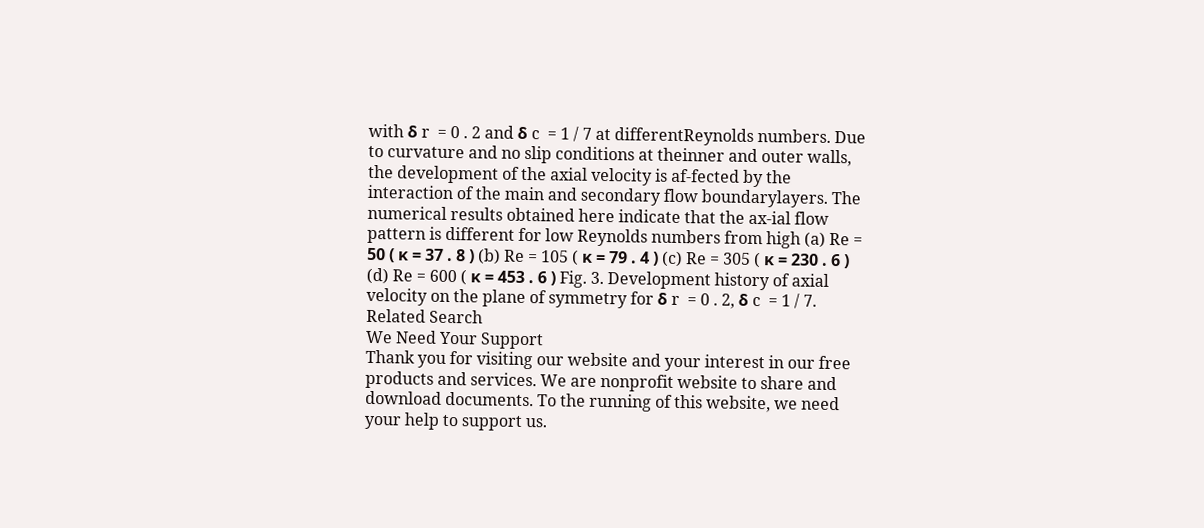with δ r  = 0 . 2 and δ c  = 1 / 7 at differentReynolds numbers. Due to curvature and no slip conditions at theinner and outer walls, the development of the axial velocity is af-fected by the interaction of the main and secondary flow boundarylayers. The numerical results obtained here indicate that the ax-ial flow pattern is different for low Reynolds numbers from high (a) Re = 50 ( κ = 37 . 8 ) (b) Re = 105 ( κ = 79 . 4 ) (c) Re = 305 ( κ = 230 . 6 ) (d) Re = 600 ( κ = 453 . 6 ) Fig. 3. Development history of axial velocity on the plane of symmetry for δ r  = 0 . 2, δ c  = 1 / 7.
Related Search
We Need Your Support
Thank you for visiting our website and your interest in our free products and services. We are nonprofit website to share and download documents. To the running of this website, we need your help to support us.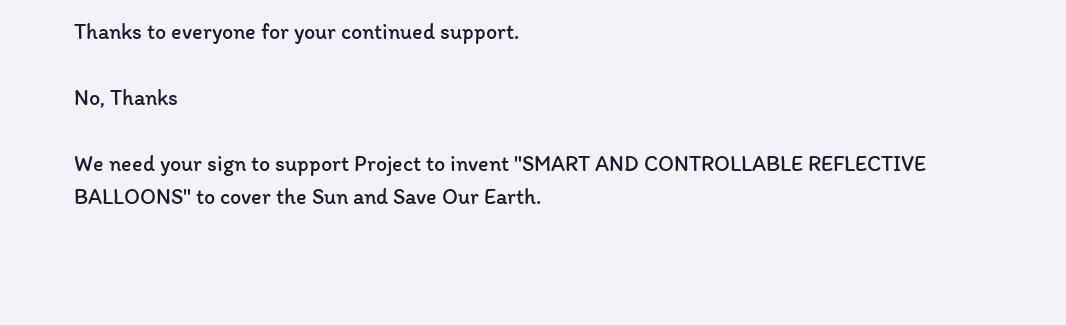Thanks to everyone for your continued support.

No, Thanks

We need your sign to support Project to invent "SMART AND CONTROLLABLE REFLECTIVE BALLOONS" to cover the Sun and Save Our Earth.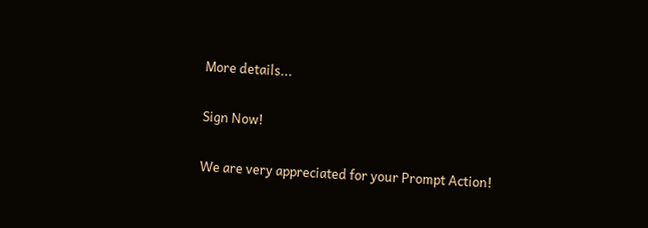More details...

Sign Now!

We are very appreciated for your Prompt Action!